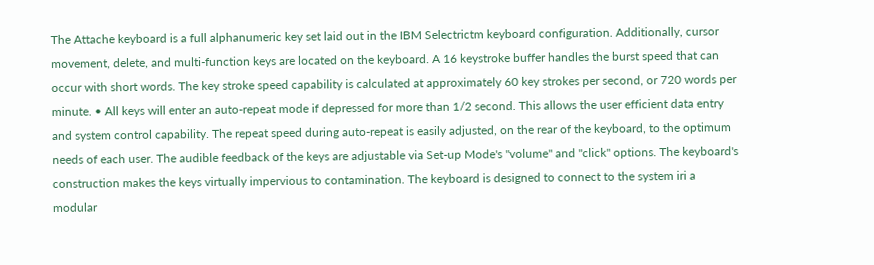The Attache keyboard is a full alphanumeric key set laid out in the IBM Selectrictm keyboard configuration. Additionally, cursor movement, delete, and multi-function keys are located on the keyboard. A 16 keystroke buffer handles the burst speed that can occur with short words. The key stroke speed capability is calculated at approximately 60 key strokes per second, or 720 words per minute. • All keys will enter an auto-repeat mode if depressed for more than 1/2 second. This allows the user efficient data entry and system control capability. The repeat speed during auto-repeat is easily adjusted, on the rear of the keyboard, to the optimum needs of each user. The audible feedback of the keys are adjustable via Set-up Mode's "volume" and "click" options. The keyboard's construction makes the keys virtually impervious to contamination. The keyboard is designed to connect to the system iri a modular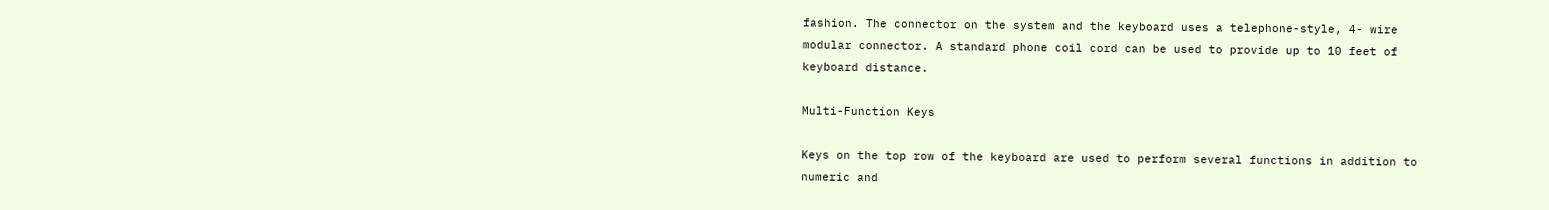fashion. The connector on the system and the keyboard uses a telephone-style, 4- wire modular connector. A standard phone coil cord can be used to provide up to 10 feet of keyboard distance.

Multi-Function Keys

Keys on the top row of the keyboard are used to perform several functions in addition to numeric and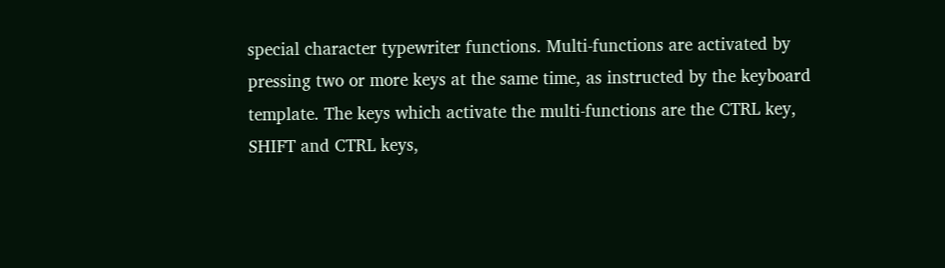special character typewriter functions. Multi-functions are activated by pressing two or more keys at the same time, as instructed by the keyboard template. The keys which activate the multi-functions are the CTRL key, SHIFT and CTRL keys,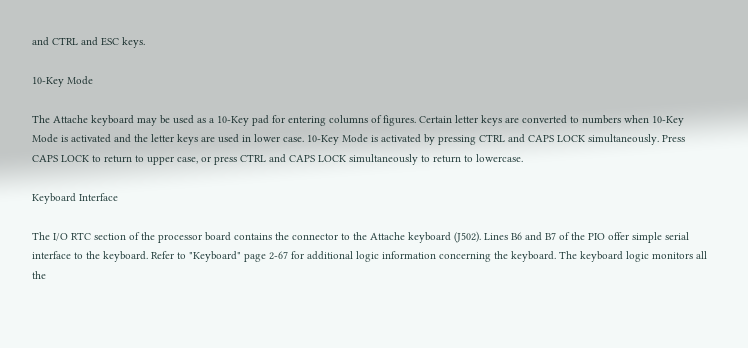and CTRL and ESC keys.

10-Key Mode

The Attache keyboard may be used as a 10-Key pad for entering columns of figures. Certain letter keys are converted to numbers when 10-Key Mode is activated and the letter keys are used in lower case. 10-Key Mode is activated by pressing CTRL and CAPS LOCK simultaneously. Press CAPS LOCK to return to upper case, or press CTRL and CAPS LOCK simultaneously to return to lowercase.

Keyboard Interface

The I/O RTC section of the processor board contains the connector to the Attache keyboard (J502). Lines B6 and B7 of the PIO offer simple serial interface to the keyboard. Refer to "Keyboard" page 2-67 for additional logic information concerning the keyboard. The keyboard logic monitors all the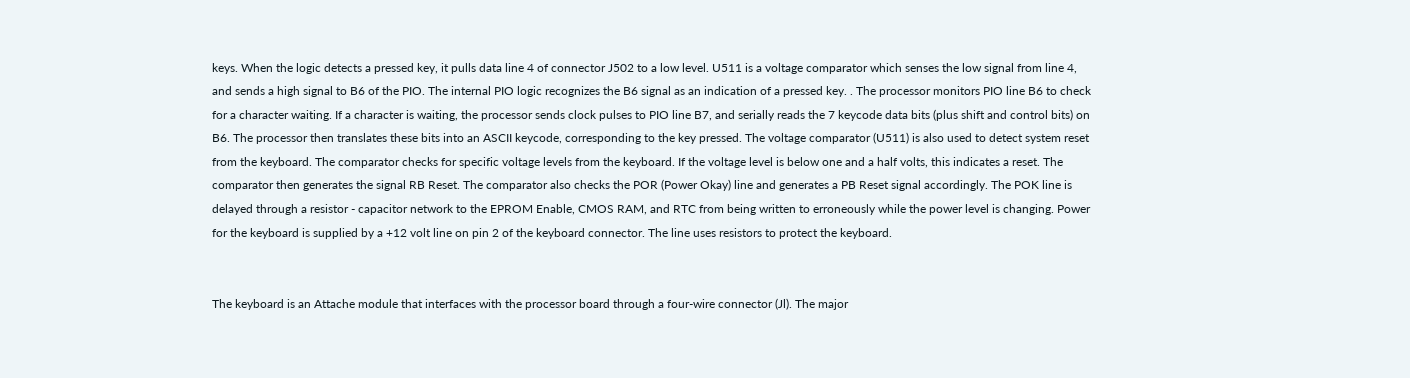keys. When the logic detects a pressed key, it pulls data line 4 of connector J502 to a low level. U511 is a voltage comparator which senses the low signal from line 4, and sends a high signal to B6 of the PIO. The internal PIO logic recognizes the B6 signal as an indication of a pressed key. . The processor monitors PIO line B6 to check for a character waiting. If a character is waiting, the processor sends clock pulses to PIO line B7, and serially reads the 7 keycode data bits (plus shift and control bits) on B6. The processor then translates these bits into an ASCII keycode, corresponding to the key pressed. The voltage comparator (U511) is also used to detect system reset from the keyboard. The comparator checks for specific voltage levels from the keyboard. If the voltage level is below one and a half volts, this indicates a reset. The comparator then generates the signal RB Reset. The comparator also checks the POR (Power Okay) line and generates a PB Reset signal accordingly. The POK line is delayed through a resistor - capacitor network to the EPROM Enable, CMOS RAM, and RTC from being written to erroneously while the power level is changing. Power for the keyboard is supplied by a +12 volt line on pin 2 of the keyboard connector. The line uses resistors to protect the keyboard.


The keyboard is an Attache module that interfaces with the processor board through a four-wire connector (Jl). The major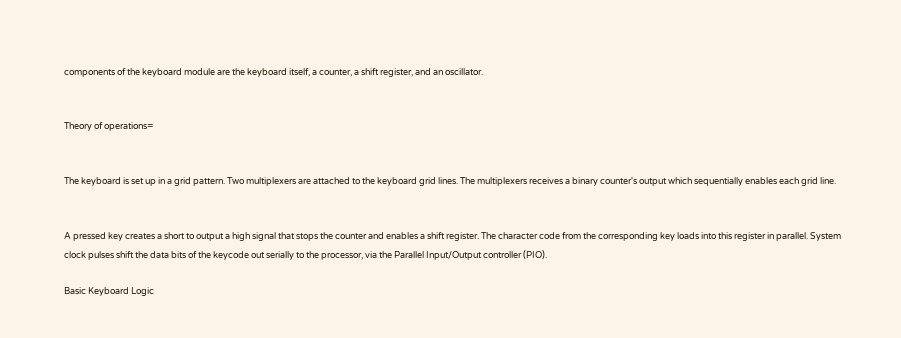components of the keyboard module are the keyboard itself, a counter, a shift register, and an oscillator.


Theory of operations=


The keyboard is set up in a grid pattern. Two multiplexers are attached to the keyboard grid lines. The multiplexers receives a binary counter's output which sequentially enables each grid line.


A pressed key creates a short to output a high signal that stops the counter and enables a shift register. The character code from the corresponding key loads into this register in parallel. System clock pulses shift the data bits of the keycode out serially to the processor, via the Parallel Input/Output controller (PIO).

Basic Keyboard Logic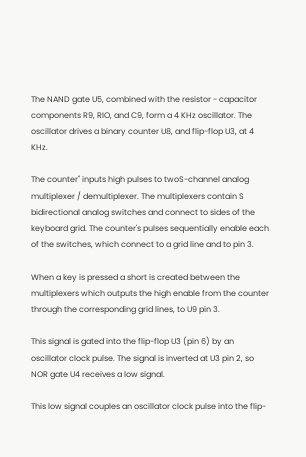The NAND gate U5, combined with the resistor - capacitor components R9, RIO, and C9, form a 4 KHz oscillator. The oscillator drives a binary counter U8, and flip-flop U3, at 4 KHz.

The counter" inputs high pulses to twoS-channel analog multiplexer / demultiplexer. The multiplexers contain S bidirectional analog switches and connect to sides of the keyboard grid. The counter's pulses sequentially enable each of the switches, which connect to a grid line and to pin 3.

When a key is pressed a short is created between the multiplexers which outputs the high enable from the counter through the corresponding grid lines, to U9 pin 3.

This signal is gated into the flip-flop U3 (pin 6) by an oscillator clock pulse. The signal is inverted at U3 pin 2, so NOR gate U4 receives a low signal.

This low signal couples an oscillator clock pulse into the flip-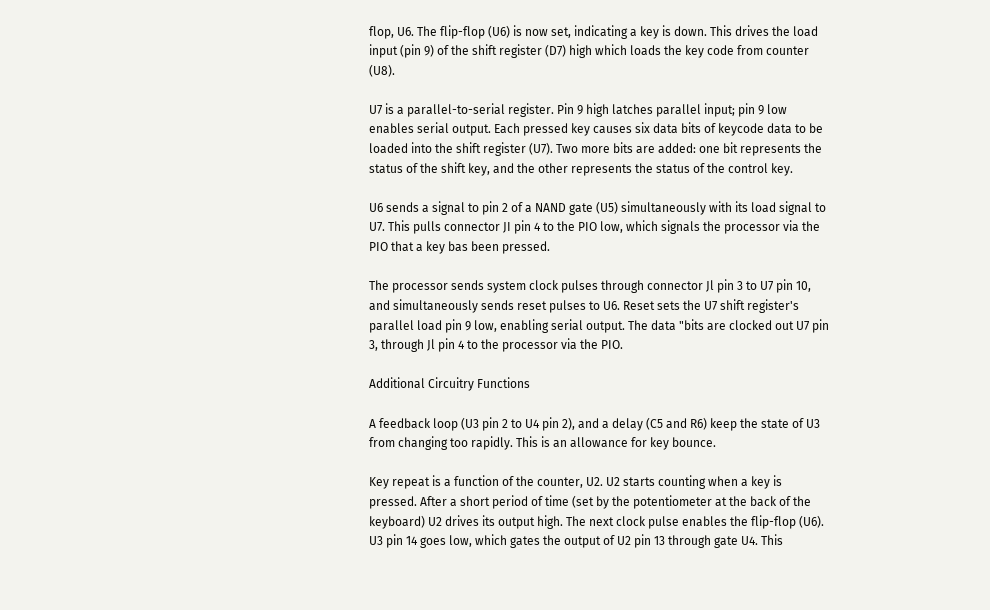flop, U6. The flip-flop (U6) is now set, indicating a key is down. This drives the load input (pin 9) of the shift register (D7) high which loads the key code from counter (U8).

U7 is a parallel-to-serial register. Pin 9 high latches parallel input; pin 9 low enables serial output. Each pressed key causes six data bits of keycode data to be loaded into the shift register (U7). Two more bits are added: one bit represents the status of the shift key, and the other represents the status of the control key.

U6 sends a signal to pin 2 of a NAND gate (U5) simultaneously with its load signal to U7. This pulls connector JI pin 4 to the PIO low, which signals the processor via the PIO that a key bas been pressed.

The processor sends system clock pulses through connector Jl pin 3 to U7 pin 10, and simultaneously sends reset pulses to U6. Reset sets the U7 shift register's parallel load pin 9 low, enabling serial output. The data "bits are clocked out U7 pin 3, through Jl pin 4 to the processor via the PIO.

Additional Circuitry Functions

A feedback loop (U3 pin 2 to U4 pin 2), and a delay (C5 and R6) keep the state of U3 from changing too rapidly. This is an allowance for key bounce.

Key repeat is a function of the counter, U2. U2 starts counting when a key is pressed. After a short period of time (set by the potentiometer at the back of the keyboard) U2 drives its output high. The next clock pulse enables the flip-flop (U6). U3 pin 14 goes low, which gates the output of U2 pin 13 through gate U4. This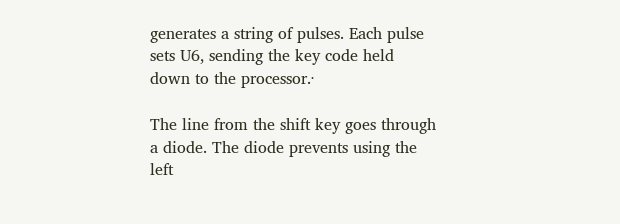generates a string of pulses. Each pulse sets U6, sending the key code held down to the processor.·

The line from the shift key goes through a diode. The diode prevents using the left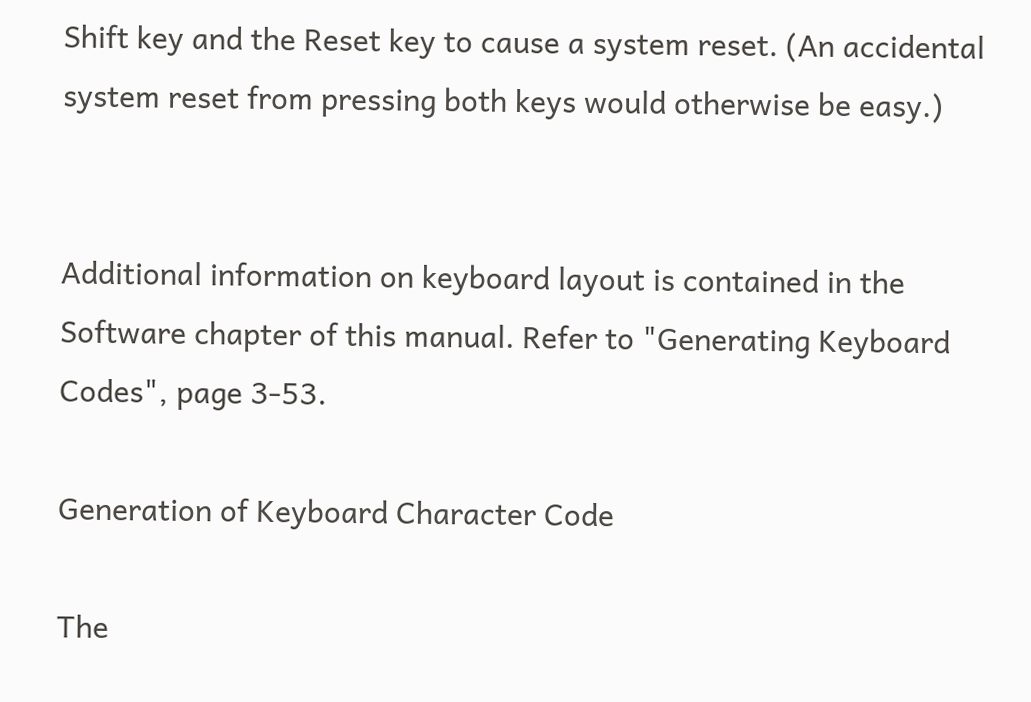Shift key and the Reset key to cause a system reset. (An accidental system reset from pressing both keys would otherwise be easy.)


Additional information on keyboard layout is contained in the Software chapter of this manual. Refer to "Generating Keyboard Codes", page 3-53.

Generation of Keyboard Character Code

The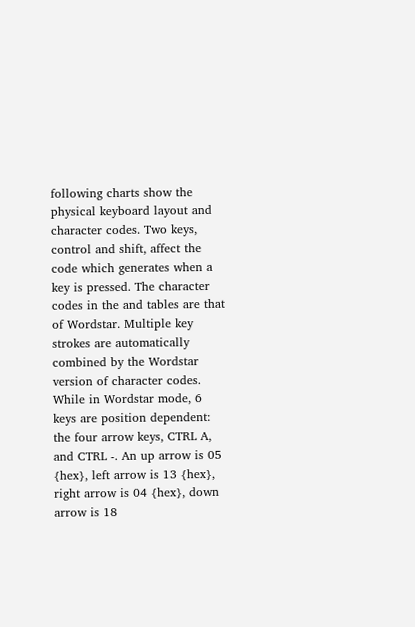following charts show the physical keyboard layout and character codes. Two keys, control and shift, affect the code which generates when a key is pressed. The character codes in the and tables are that of Wordstar. Multiple key strokes are automatically combined by the Wordstar version of character codes. While in Wordstar mode, 6 keys are position dependent: the four arrow keys, CTRL A, and CTRL -. An up arrow is 05 {hex}, left arrow is 13 {hex}, right arrow is 04 {hex}, down arrow is 18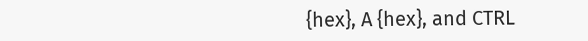{hex}, A {hex}, and CTRL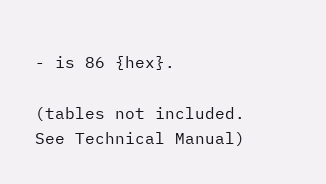- is 86 {hex}.

(tables not included. See Technical Manual)